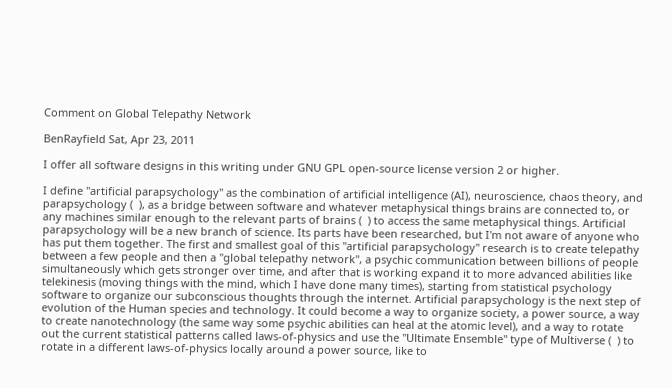Comment on Global Telepathy Network

BenRayfield Sat, Apr 23, 2011

I offer all software designs in this writing under GNU GPL open-source license version 2 or higher.

I define "artificial parapsychology" as the combination of artificial intelligence (AI), neuroscience, chaos theory, and parapsychology (  ), as a bridge between software and whatever metaphysical things brains are connected to, or any machines similar enough to the relevant parts of brains (  ) to access the same metaphysical things. Artificial parapsychology will be a new branch of science. Its parts have been researched, but I'm not aware of anyone who has put them together. The first and smallest goal of this "artificial parapsychology" research is to create telepathy between a few people and then a "global telepathy network", a psychic communication between billions of people simultaneously which gets stronger over time, and after that is working expand it to more advanced abilities like telekinesis (moving things with the mind, which I have done many times), starting from statistical psychology software to organize our subconscious thoughts through the internet. Artificial parapsychology is the next step of evolution of the Human species and technology. It could become a way to organize society, a power source, a way to create nanotechnology (the same way some psychic abilities can heal at the atomic level), and a way to rotate out the current statistical patterns called laws-of-physics and use the "Ultimate Ensemble" type of Multiverse (  ) to rotate in a different laws-of-physics locally around a power source, like to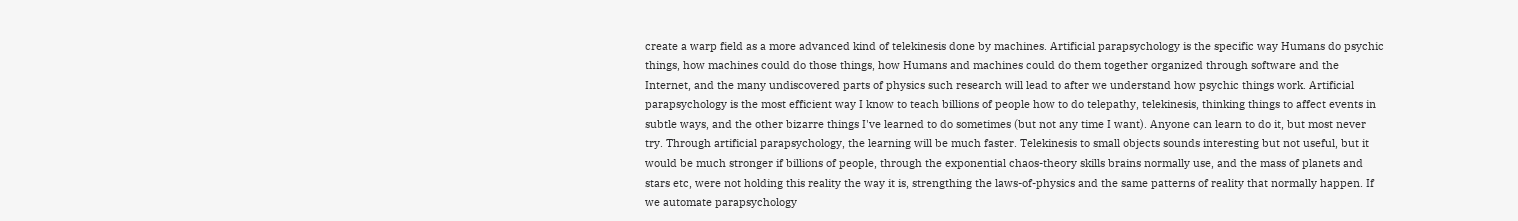create a warp field as a more advanced kind of telekinesis done by machines. Artificial parapsychology is the specific way Humans do psychic things, how machines could do those things, how Humans and machines could do them together organized through software and the Internet, and the many undiscovered parts of physics such research will lead to after we understand how psychic things work. Artificial parapsychology is the most efficient way I know to teach billions of people how to do telepathy, telekinesis, thinking things to affect events in subtle ways, and the other bizarre things I've learned to do sometimes (but not any time I want). Anyone can learn to do it, but most never try. Through artificial parapsychology, the learning will be much faster. Telekinesis to small objects sounds interesting but not useful, but it would be much stronger if billions of people, through the exponential chaos-theory skills brains normally use, and the mass of planets and stars etc, were not holding this reality the way it is, strengthing the laws-of-physics and the same patterns of reality that normally happen. If we automate parapsychology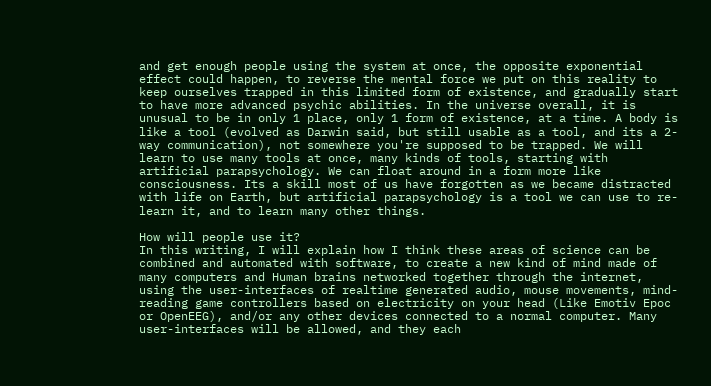and get enough people using the system at once, the opposite exponential effect could happen, to reverse the mental force we put on this reality to keep ourselves trapped in this limited form of existence, and gradually start to have more advanced psychic abilities. In the universe overall, it is unusual to be in only 1 place, only 1 form of existence, at a time. A body is like a tool (evolved as Darwin said, but still usable as a tool, and its a 2-way communication), not somewhere you're supposed to be trapped. We will learn to use many tools at once, many kinds of tools, starting with artificial parapsychology. We can float around in a form more like consciousness. Its a skill most of us have forgotten as we became distracted with life on Earth, but artificial parapsychology is a tool we can use to re-learn it, and to learn many other things.

How will people use it?
In this writing, I will explain how I think these areas of science can be combined and automated with software, to create a new kind of mind made of many computers and Human brains networked together through the internet, using the user-interfaces of realtime generated audio, mouse movements, mind-reading game controllers based on electricity on your head (Like Emotiv Epoc or OpenEEG), and/or any other devices connected to a normal computer. Many user-interfaces will be allowed, and they each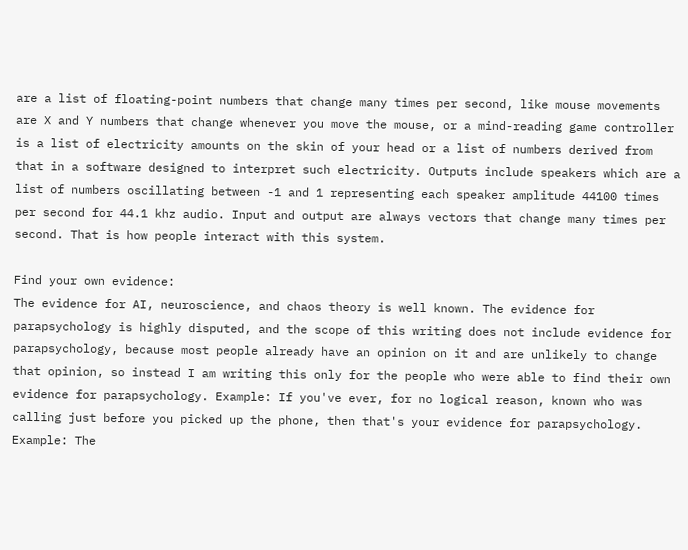are a list of floating-point numbers that change many times per second, like mouse movements are X and Y numbers that change whenever you move the mouse, or a mind-reading game controller is a list of electricity amounts on the skin of your head or a list of numbers derived from that in a software designed to interpret such electricity. Outputs include speakers which are a list of numbers oscillating between -1 and 1 representing each speaker amplitude 44100 times per second for 44.1 khz audio. Input and output are always vectors that change many times per second. That is how people interact with this system.

Find your own evidence:
The evidence for AI, neuroscience, and chaos theory is well known. The evidence for parapsychology is highly disputed, and the scope of this writing does not include evidence for parapsychology, because most people already have an opinion on it and are unlikely to change that opinion, so instead I am writing this only for the people who were able to find their own evidence for parapsychology. Example: If you've ever, for no logical reason, known who was calling just before you picked up the phone, then that's your evidence for parapsychology. Example: The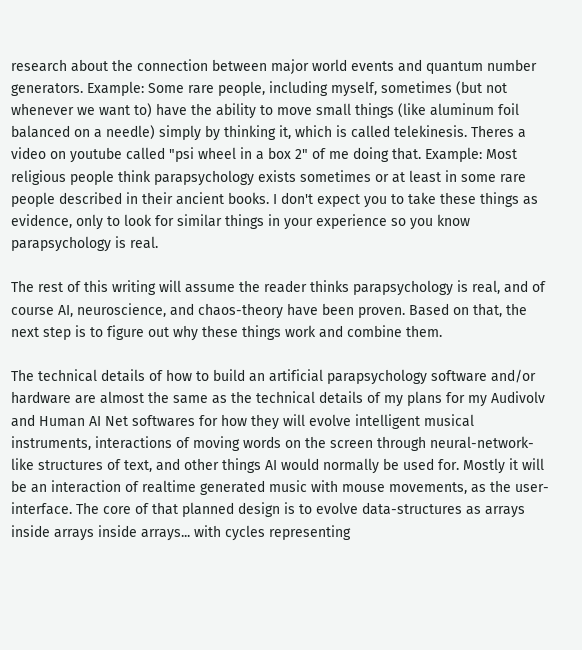research about the connection between major world events and quantum number generators. Example: Some rare people, including myself, sometimes (but not whenever we want to) have the ability to move small things (like aluminum foil balanced on a needle) simply by thinking it, which is called telekinesis. Theres a video on youtube called "psi wheel in a box 2" of me doing that. Example: Most religious people think parapsychology exists sometimes or at least in some rare people described in their ancient books. I don't expect you to take these things as evidence, only to look for similar things in your experience so you know parapsychology is real.

The rest of this writing will assume the reader thinks parapsychology is real, and of course AI, neuroscience, and chaos-theory have been proven. Based on that, the next step is to figure out why these things work and combine them.

The technical details of how to build an artificial parapsychology software and/or hardware are almost the same as the technical details of my plans for my Audivolv and Human AI Net softwares for how they will evolve intelligent musical instruments, interactions of moving words on the screen through neural-network-like structures of text, and other things AI would normally be used for. Mostly it will be an interaction of realtime generated music with mouse movements, as the user-interface. The core of that planned design is to evolve data-structures as arrays inside arrays inside arrays... with cycles representing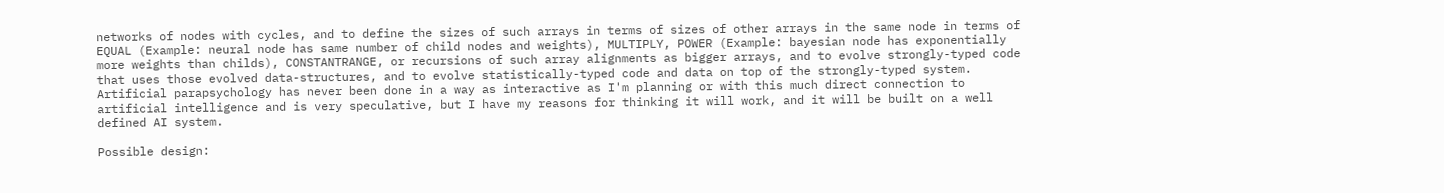networks of nodes with cycles, and to define the sizes of such arrays in terms of sizes of other arrays in the same node in terms of EQUAL (Example: neural node has same number of child nodes and weights), MULTIPLY, POWER (Example: bayesian node has exponentially more weights than childs), CONSTANTRANGE, or recursions of such array alignments as bigger arrays, and to evolve strongly-typed code that uses those evolved data-structures, and to evolve statistically-typed code and data on top of the strongly-typed system. Artificial parapsychology has never been done in a way as interactive as I'm planning or with this much direct connection to artificial intelligence and is very speculative, but I have my reasons for thinking it will work, and it will be built on a well defined AI system.

Possible design: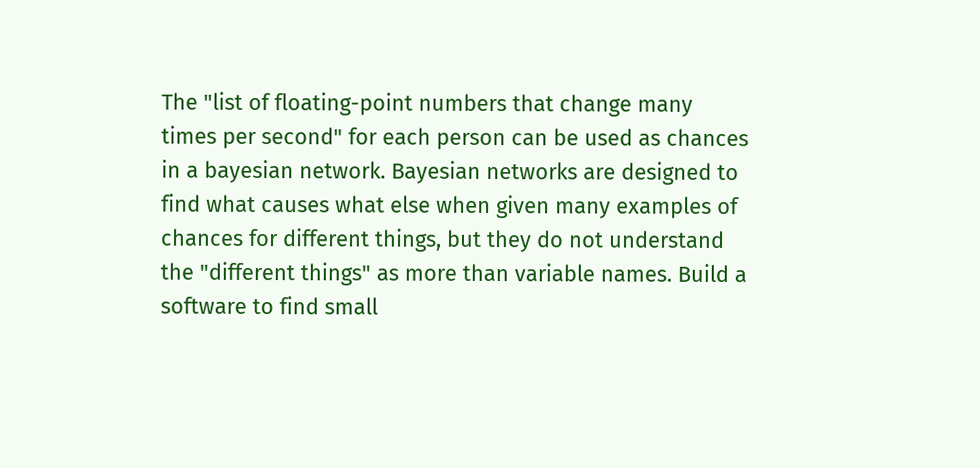The "list of floating-point numbers that change many times per second" for each person can be used as chances in a bayesian network. Bayesian networks are designed to find what causes what else when given many examples of chances for different things, but they do not understand the "different things" as more than variable names. Build a software to find small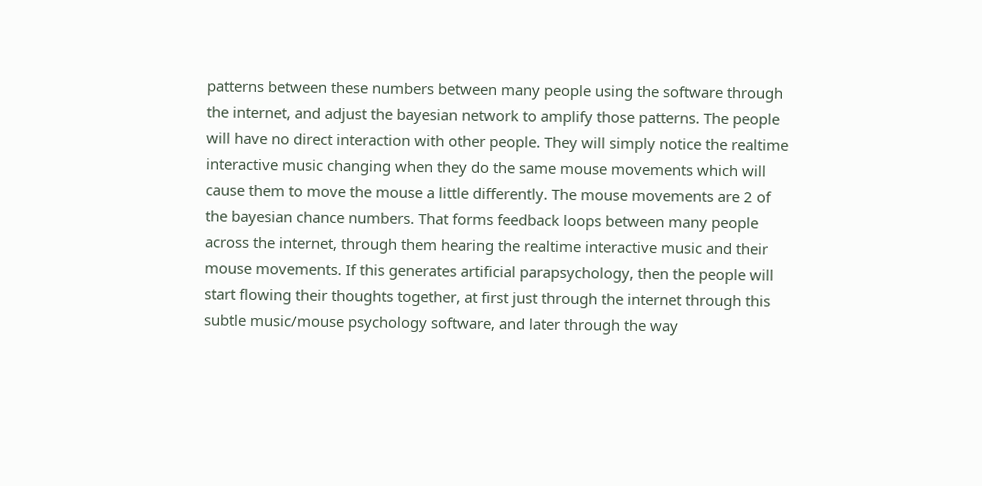patterns between these numbers between many people using the software through the internet, and adjust the bayesian network to amplify those patterns. The people will have no direct interaction with other people. They will simply notice the realtime interactive music changing when they do the same mouse movements which will cause them to move the mouse a little differently. The mouse movements are 2 of the bayesian chance numbers. That forms feedback loops between many people across the internet, through them hearing the realtime interactive music and their mouse movements. If this generates artificial parapsychology, then the people will start flowing their thoughts together, at first just through the internet through this subtle music/mouse psychology software, and later through the way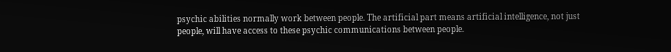psychic abilities normally work between people. The artificial part means artificial intelligence, not just people, will have access to these psychic communications between people.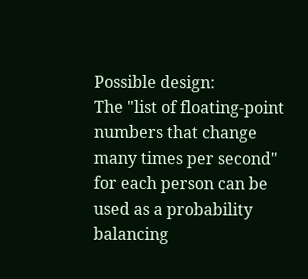Possible design:
The "list of floating-point numbers that change many times per second" for each person can be used as a probability balancing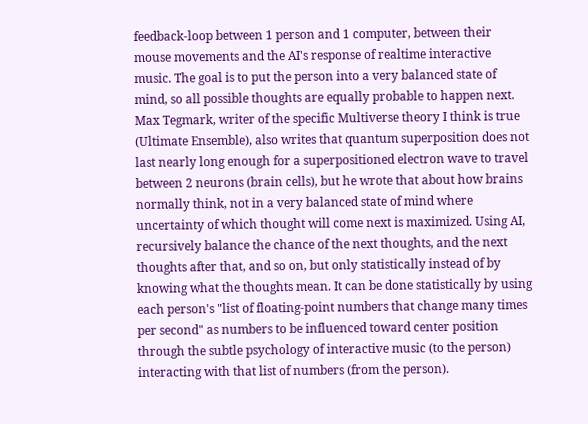feedback-loop between 1 person and 1 computer, between their mouse movements and the AI's response of realtime interactive music. The goal is to put the person into a very balanced state of mind, so all possible thoughts are equally probable to happen next. Max Tegmark, writer of the specific Multiverse theory I think is true (Ultimate Ensemble), also writes that quantum superposition does not last nearly long enough for a superpositioned electron wave to travel between 2 neurons (brain cells), but he wrote that about how brains normally think, not in a very balanced state of mind where uncertainty of which thought will come next is maximized. Using AI, recursively balance the chance of the next thoughts, and the next thoughts after that, and so on, but only statistically instead of by knowing what the thoughts mean. It can be done statistically by using each person's "list of floating-point numbers that change many times per second" as numbers to be influenced toward center position through the subtle psychology of interactive music (to the person) interacting with that list of numbers (from the person).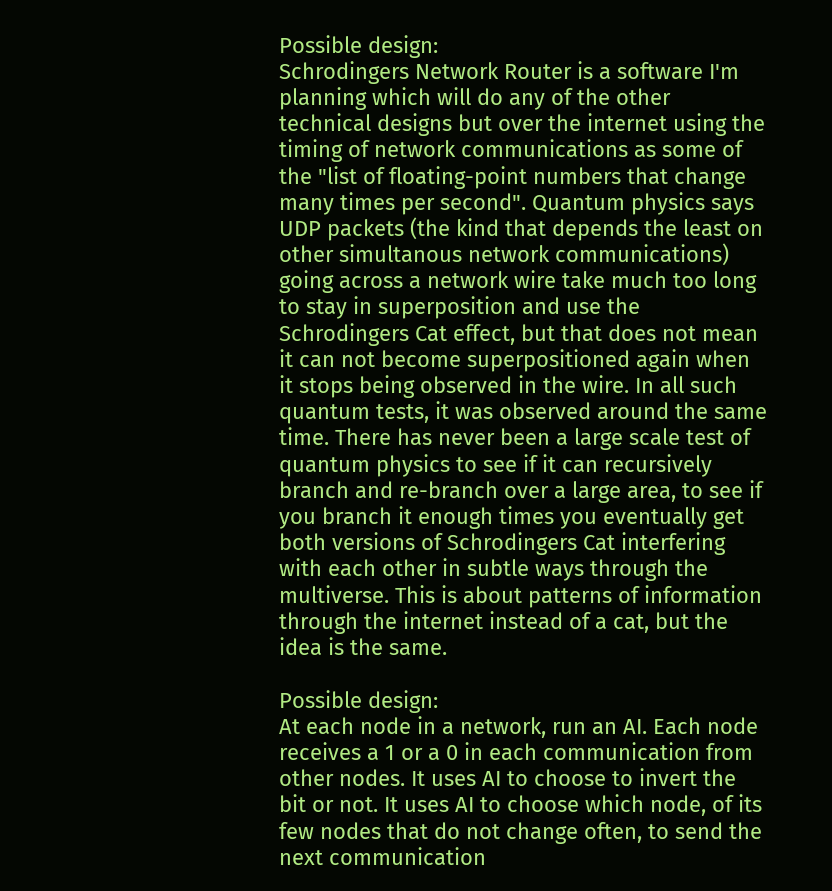Possible design:
Schrodingers Network Router is a software I'm planning which will do any of the other technical designs but over the internet using the timing of network communications as some of the "list of floating-point numbers that change many times per second". Quantum physics says UDP packets (the kind that depends the least on other simultanous network communications) going across a network wire take much too long to stay in superposition and use the Schrodingers Cat effect, but that does not mean it can not become superpositioned again when it stops being observed in the wire. In all such quantum tests, it was observed around the same time. There has never been a large scale test of quantum physics to see if it can recursively branch and re-branch over a large area, to see if you branch it enough times you eventually get both versions of Schrodingers Cat interfering with each other in subtle ways through the multiverse. This is about patterns of information through the internet instead of a cat, but the idea is the same.

Possible design:
At each node in a network, run an AI. Each node receives a 1 or a 0 in each communication from other nodes. It uses AI to choose to invert the bit or not. It uses AI to choose which node, of its few nodes that do not change often, to send the next communication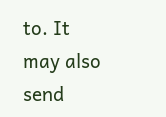to. It may also send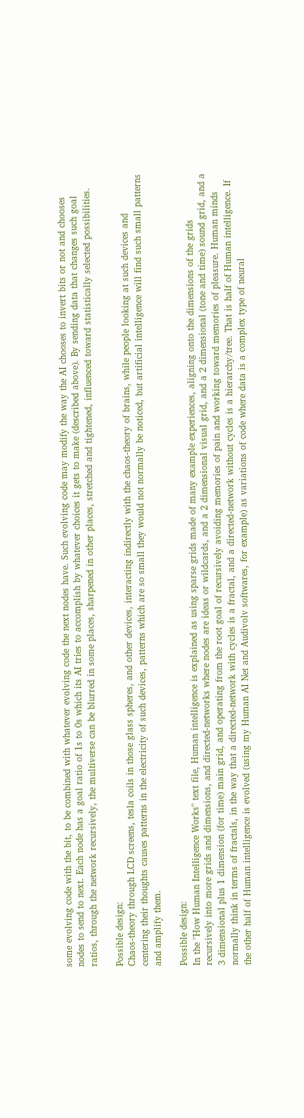some evolving code with the bit, to be combined with whatever evolving code the next nodes have. Such evolving code may modify the way the AI chooses to invert bits or not and chooses nodes to send to next. Each node has a goal ratio of 1s to 0s which its AI tries to accomplish by whatever choices it gets to make (described above). By sending data that changes such goal ratios, through the network recursively, the multiverse can be blurred in some places, sharpened in other places, stretched and tightened, influenced toward statistically selected possibilities.

Possible design:
Chaos-theory through LCD screens, tesla coils in those glass spheres, and other devices, interacting indirectly with the chaos-theory of brains, while people looking at such devices and centering their thoughts causes patterns in the electricity of such devices, patterns which are so small they would not normally be noticed, but artificial intelligence will find such small patterns and amplify them.

Possible design:
In the "How Human Intelligence Works" text file, Human intelligence is explained as using sparse grids made of many example experiences, aligning onto the dimensions of the grids recursively into more grids and dimensions, and directed-networks where nodes are ideas or wildcards, and a 2 dimensional visual grid, and a 2 dimensional (tone and time) sound grid, and a 3 dimensional plus 1 dimension (for time) main grid, and operating from the root goal of recursively avoiding memories of pain and working toward memories of pleasure. Human minds normally think in terms of fractals, in the way that a directed-network with cycles is a fractal, and a directed-network without cycles is a hierarchy/tree. That is half of Human intelligence. If the other half of Human intelligence is evolved (using my Human AI Net and Audivolv softwares, for example) as variations of code where data is a complex type of neural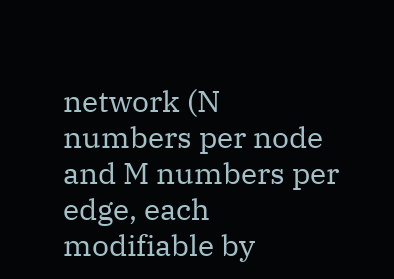network (N numbers per node and M numbers per edge, each modifiable by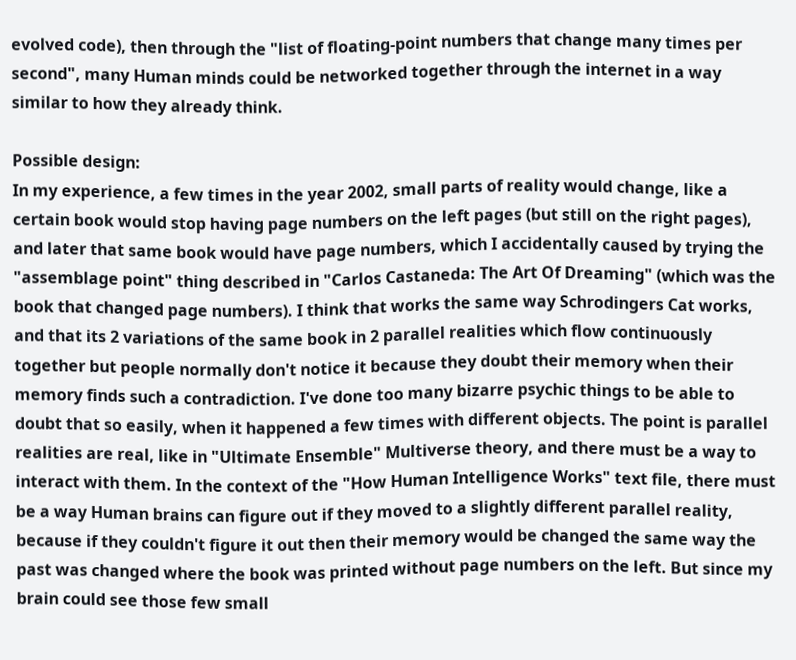evolved code), then through the "list of floating-point numbers that change many times per second", many Human minds could be networked together through the internet in a way similar to how they already think.

Possible design:
In my experience, a few times in the year 2002, small parts of reality would change, like a certain book would stop having page numbers on the left pages (but still on the right pages), and later that same book would have page numbers, which I accidentally caused by trying the "assemblage point" thing described in "Carlos Castaneda: The Art Of Dreaming" (which was the book that changed page numbers). I think that works the same way Schrodingers Cat works, and that its 2 variations of the same book in 2 parallel realities which flow continuously together but people normally don't notice it because they doubt their memory when their memory finds such a contradiction. I've done too many bizarre psychic things to be able to doubt that so easily, when it happened a few times with different objects. The point is parallel realities are real, like in "Ultimate Ensemble" Multiverse theory, and there must be a way to interact with them. In the context of the "How Human Intelligence Works" text file, there must be a way Human brains can figure out if they moved to a slightly different parallel reality, because if they couldn't figure it out then their memory would be changed the same way the past was changed where the book was printed without page numbers on the left. But since my brain could see those few small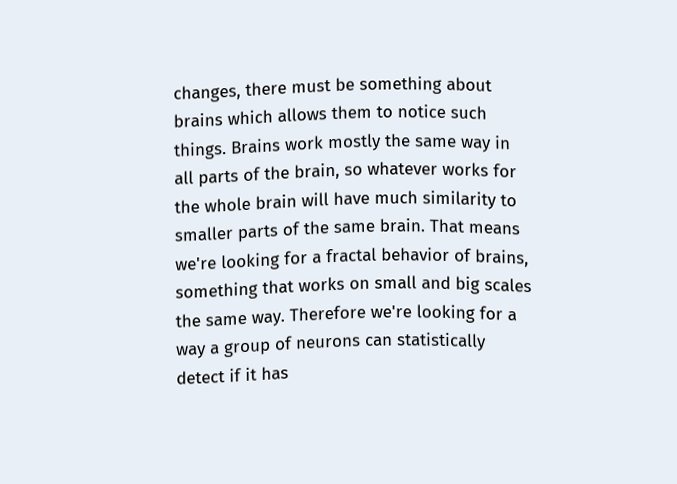changes, there must be something about brains which allows them to notice such things. Brains work mostly the same way in all parts of the brain, so whatever works for the whole brain will have much similarity to smaller parts of the same brain. That means we're looking for a fractal behavior of brains, something that works on small and big scales the same way. Therefore we're looking for a way a group of neurons can statistically detect if it has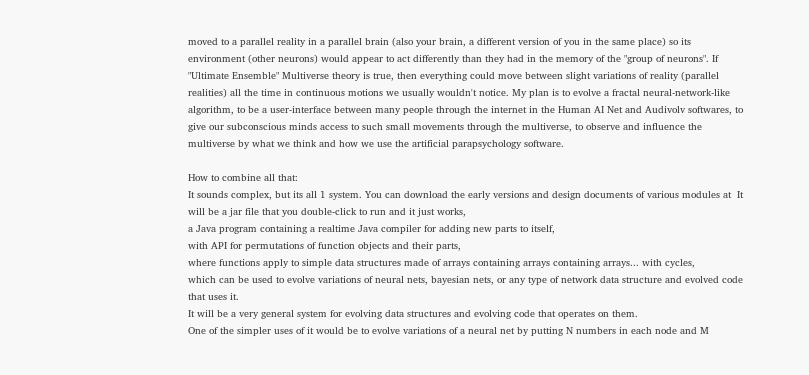moved to a parallel reality in a parallel brain (also your brain, a different version of you in the same place) so its environment (other neurons) would appear to act differently than they had in the memory of the "group of neurons". If "Ultimate Ensemble" Multiverse theory is true, then everything could move between slight variations of reality (parallel realities) all the time in continuous motions we usually wouldn't notice. My plan is to evolve a fractal neural-network-like algorithm, to be a user-interface between many people through the internet in the Human AI Net and Audivolv softwares, to give our subconscious minds access to such small movements through the multiverse, to observe and influence the multiverse by what we think and how we use the artificial parapsychology software.

How to combine all that:
It sounds complex, but its all 1 system. You can download the early versions and design documents of various modules at  It will be a jar file that you double-click to run and it just works,
a Java program containing a realtime Java compiler for adding new parts to itself,
with API for permutations of function objects and their parts,
where functions apply to simple data structures made of arrays containing arrays containing arrays... with cycles,
which can be used to evolve variations of neural nets, bayesian nets, or any type of network data structure and evolved code that uses it.
It will be a very general system for evolving data structures and evolving code that operates on them.
One of the simpler uses of it would be to evolve variations of a neural net by putting N numbers in each node and M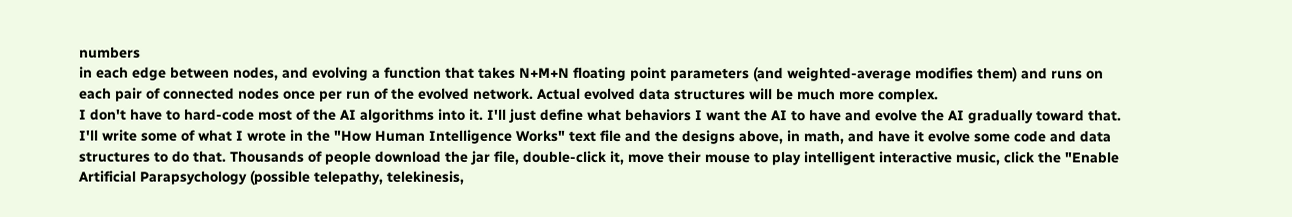numbers
in each edge between nodes, and evolving a function that takes N+M+N floating point parameters (and weighted-average modifies them) and runs on each pair of connected nodes once per run of the evolved network. Actual evolved data structures will be much more complex.
I don't have to hard-code most of the AI algorithms into it. I'll just define what behaviors I want the AI to have and evolve the AI gradually toward that. I'll write some of what I wrote in the "How Human Intelligence Works" text file and the designs above, in math, and have it evolve some code and data structures to do that. Thousands of people download the jar file, double-click it, move their mouse to play intelligent interactive music, click the "Enable Artificial Parapsychology (possible telepathy, telekinesis,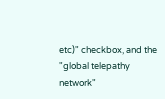etc)" checkbox, and the "global telepathy network"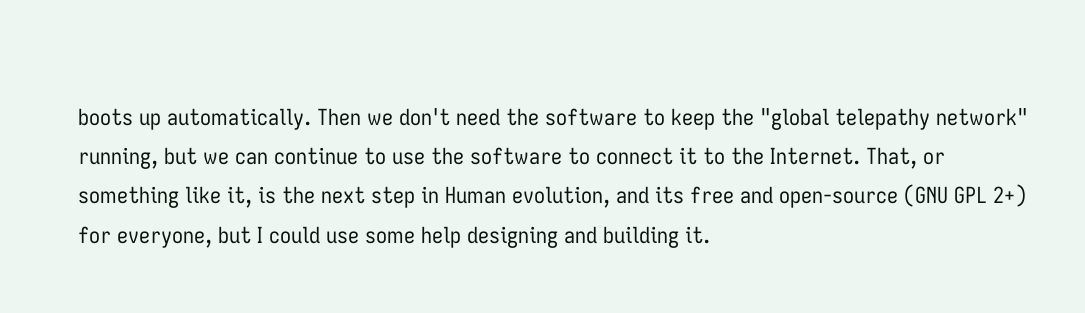boots up automatically. Then we don't need the software to keep the "global telepathy network" running, but we can continue to use the software to connect it to the Internet. That, or something like it, is the next step in Human evolution, and its free and open-source (GNU GPL 2+) for everyone, but I could use some help designing and building it.